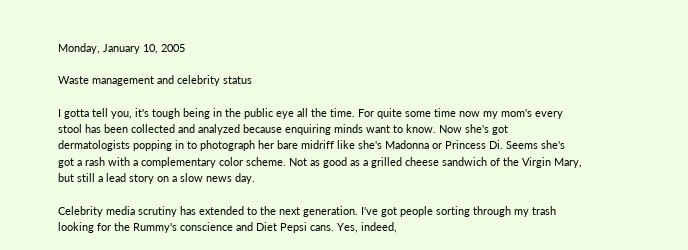Monday, January 10, 2005

Waste management and celebrity status

I gotta tell you, it's tough being in the public eye all the time. For quite some time now my mom's every stool has been collected and analyzed because enquiring minds want to know. Now she's got dermatologists popping in to photograph her bare midriff like she's Madonna or Princess Di. Seems she's got a rash with a complementary color scheme. Not as good as a grilled cheese sandwich of the Virgin Mary, but still a lead story on a slow news day.

Celebrity media scrutiny has extended to the next generation. I've got people sorting through my trash looking for the Rummy's conscience and Diet Pepsi cans. Yes, indeed,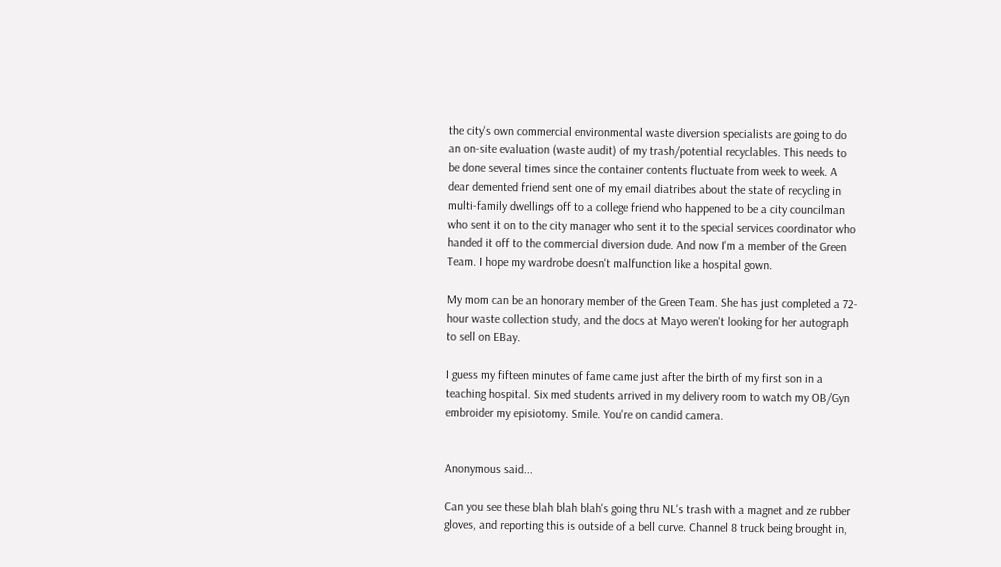the city's own commercial environmental waste diversion specialists are going to do an on-site evaluation (waste audit) of my trash/potential recyclables. This needs to be done several times since the container contents fluctuate from week to week. A dear demented friend sent one of my email diatribes about the state of recycling in multi-family dwellings off to a college friend who happened to be a city councilman who sent it on to the city manager who sent it to the special services coordinator who handed it off to the commercial diversion dude. And now I'm a member of the Green Team. I hope my wardrobe doesn't malfunction like a hospital gown.

My mom can be an honorary member of the Green Team. She has just completed a 72-hour waste collection study, and the docs at Mayo weren't looking for her autograph to sell on EBay.

I guess my fifteen minutes of fame came just after the birth of my first son in a teaching hospital. Six med students arrived in my delivery room to watch my OB/Gyn embroider my episiotomy. Smile. You're on candid camera.


Anonymous said...

Can you see these blah blah blah's going thru NL's trash with a magnet and ze rubber gloves, and reporting this is outside of a bell curve. Channel 8 truck being brought in,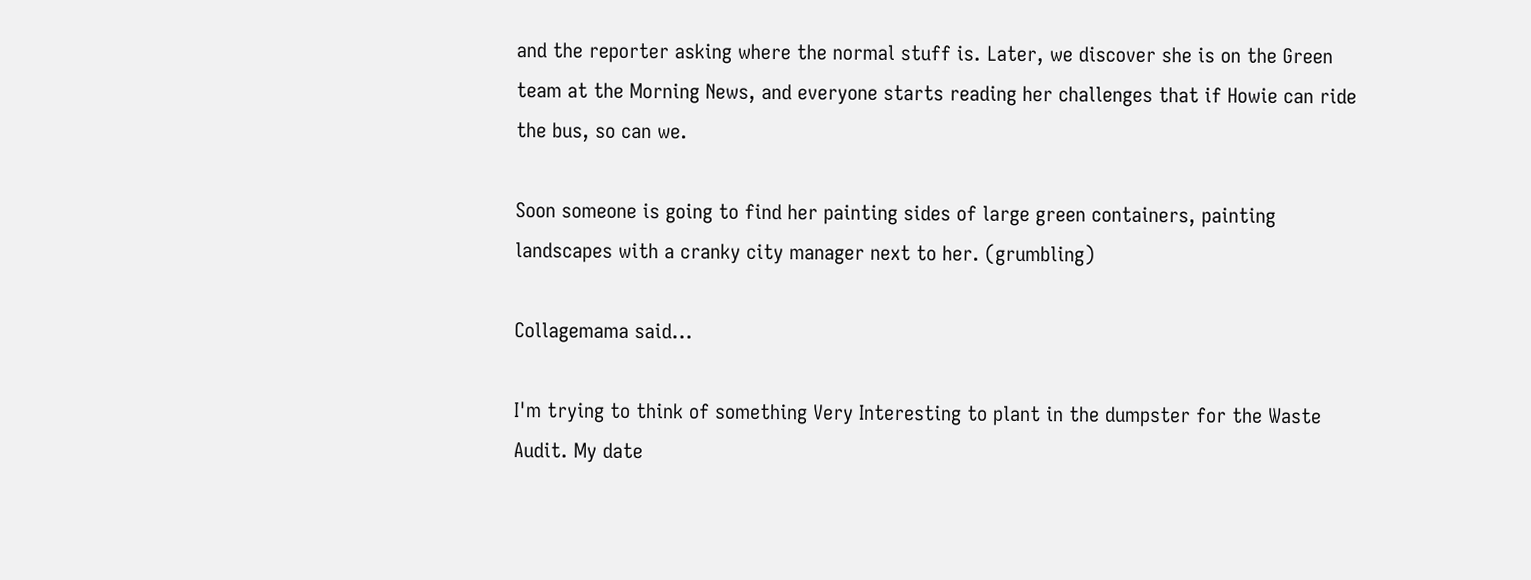and the reporter asking where the normal stuff is. Later, we discover she is on the Green team at the Morning News, and everyone starts reading her challenges that if Howie can ride the bus, so can we.

Soon someone is going to find her painting sides of large green containers, painting landscapes with a cranky city manager next to her. (grumbling)

Collagemama said...

I'm trying to think of something Very Interesting to plant in the dumpster for the Waste Audit. My date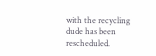with the recycling dude has been rescheduled.